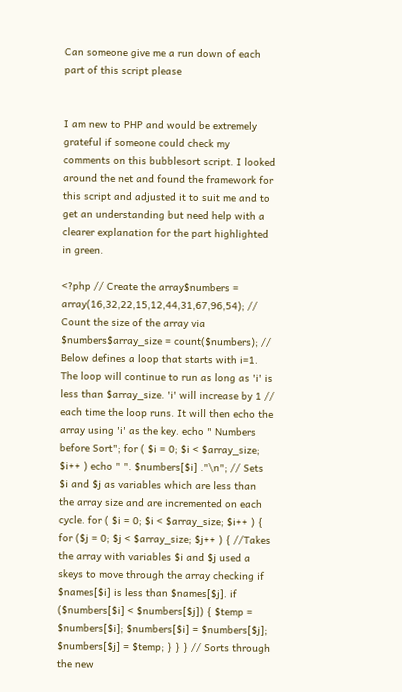Can someone give me a run down of each part of this script please


I am new to PHP and would be extremely grateful if someone could check my comments on this bubblesort script. I looked around the net and found the framework for this script and adjusted it to suit me and to get an understanding but need help with a clearer explanation for the part highlighted in green.

<?php // Create the array$numbers = array(16,32,22,15,12,44,31,67,96,54); // Count the size of the array via $numbers$array_size = count($numbers); // Below defines a loop that starts with i=1. The loop will continue to run as long as 'i' is less than $array_size. 'i' will increase by 1 // each time the loop runs. It will then echo the array using 'i' as the key. echo " Numbers before Sort"; for ( $i = 0; $i < $array_size; $i++ ) echo " ". $numbers[$i] ."\n"; // Sets $i and $j as variables which are less than the array size and are incremented on each cycle. for ( $i = 0; $i < $array_size; $i++ ) { for ($j = 0; $j < $array_size; $j++ ) { //Takes the array with variables $i and $j used a skeys to move through the array checking if $names[$i] is less than $names[$j]. if ($numbers[$i] < $numbers[$j]) { $temp = $numbers[$i]; $numbers[$i] = $numbers[$j]; $numbers[$j] = $temp; } } } // Sorts through the new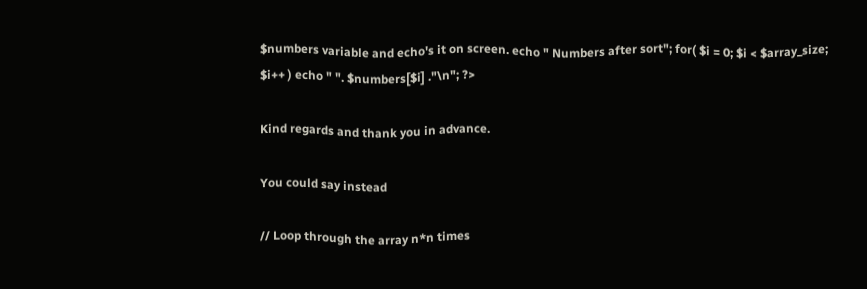$numbers variable and echo's it on screen. echo " Numbers after sort"; for( $i = 0; $i < $array_size; $i++ ) echo " ". $numbers[$i] ."\n"; ?>

Kind regards and thank you in advance.

You could say instead

// Loop through the array n*n times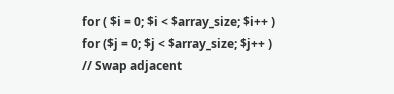for ( $i = 0; $i < $array_size; $i++ )
for ($j = 0; $j < $array_size; $j++ )
// Swap adjacent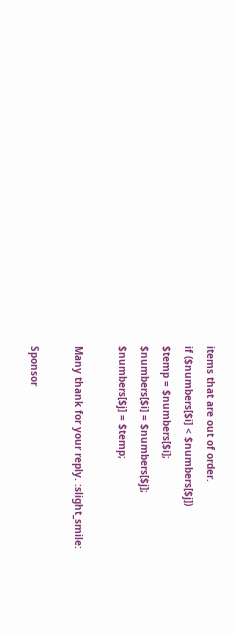items that are out of order.
if ($numbers[$i] < $numbers[$j])
$temp = $numbers[$i];
$numbers[$i] = $numbers[$j];
$numbers[$j] = $temp;

Many thank for your reply. :slight_smile:

Sponsor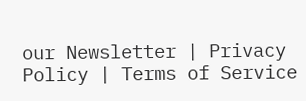our Newsletter | Privacy Policy | Terms of Service